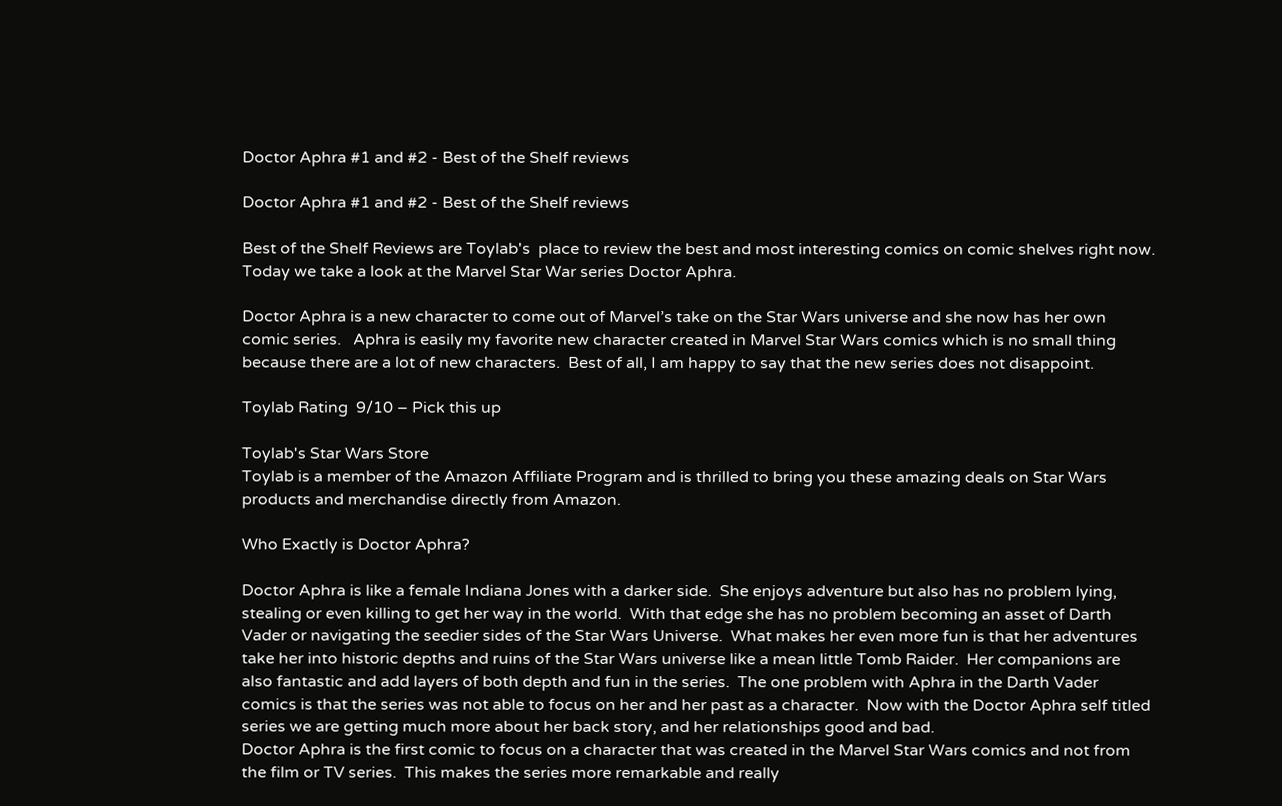Doctor Aphra #1 and #2 - Best of the Shelf reviews

Doctor Aphra #1 and #2 - Best of the Shelf reviews

Best of the Shelf Reviews are Toylab's  place to review the best and most interesting comics on comic shelves right now.  Today we take a look at the Marvel Star War series Doctor Aphra.

Doctor Aphra is a new character to come out of Marvel’s take on the Star Wars universe and she now has her own comic series.   Aphra is easily my favorite new character created in Marvel Star Wars comics which is no small thing because there are a lot of new characters.  Best of all, I am happy to say that the new series does not disappoint.

Toylab Rating  9/10 – Pick this up

Toylab's Star Wars Store
Toylab is a member of the Amazon Affiliate Program and is thrilled to bring you these amazing deals on Star Wars products and merchandise directly from Amazon.

Who Exactly is Doctor Aphra?

Doctor Aphra is like a female Indiana Jones with a darker side.  She enjoys adventure but also has no problem lying, stealing or even killing to get her way in the world.  With that edge she has no problem becoming an asset of Darth Vader or navigating the seedier sides of the Star Wars Universe.  What makes her even more fun is that her adventures take her into historic depths and ruins of the Star Wars universe like a mean little Tomb Raider.  Her companions are also fantastic and add layers of both depth and fun in the series.  The one problem with Aphra in the Darth Vader comics is that the series was not able to focus on her and her past as a character.  Now with the Doctor Aphra self titled series we are getting much more about her back story, and her relationships good and bad.
Doctor Aphra is the first comic to focus on a character that was created in the Marvel Star Wars comics and not from the film or TV series.  This makes the series more remarkable and really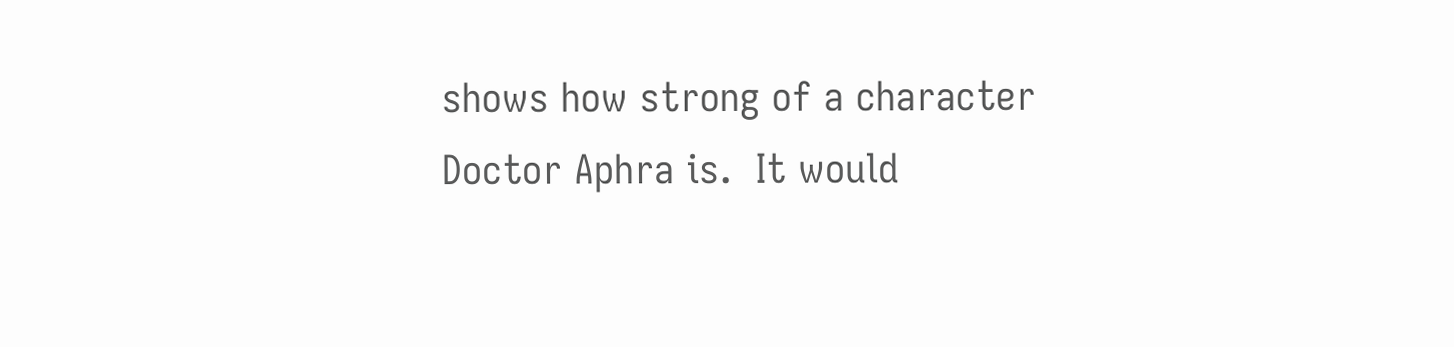shows how strong of a character Doctor Aphra is.  It would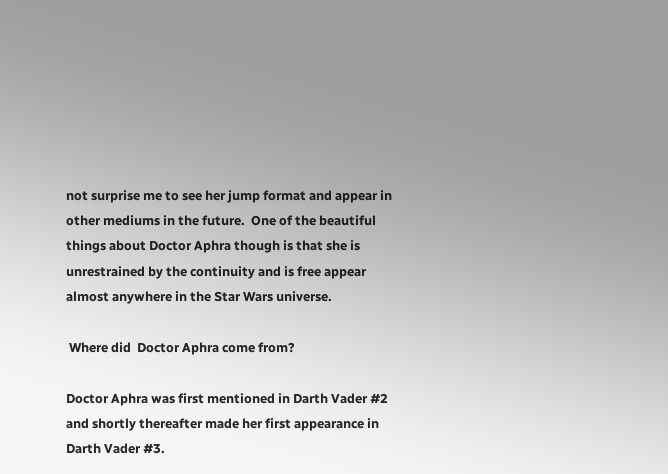not surprise me to see her jump format and appear in other mediums in the future.  One of the beautiful things about Doctor Aphra though is that she is unrestrained by the continuity and is free appear almost anywhere in the Star Wars universe.

 Where did  Doctor Aphra come from?

Doctor Aphra was first mentioned in Darth Vader #2 and shortly thereafter made her first appearance in Darth Vader #3.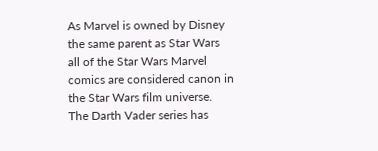As Marvel is owned by Disney the same parent as Star Wars all of the Star Wars Marvel comics are considered canon in the Star Wars film universe.  The Darth Vader series has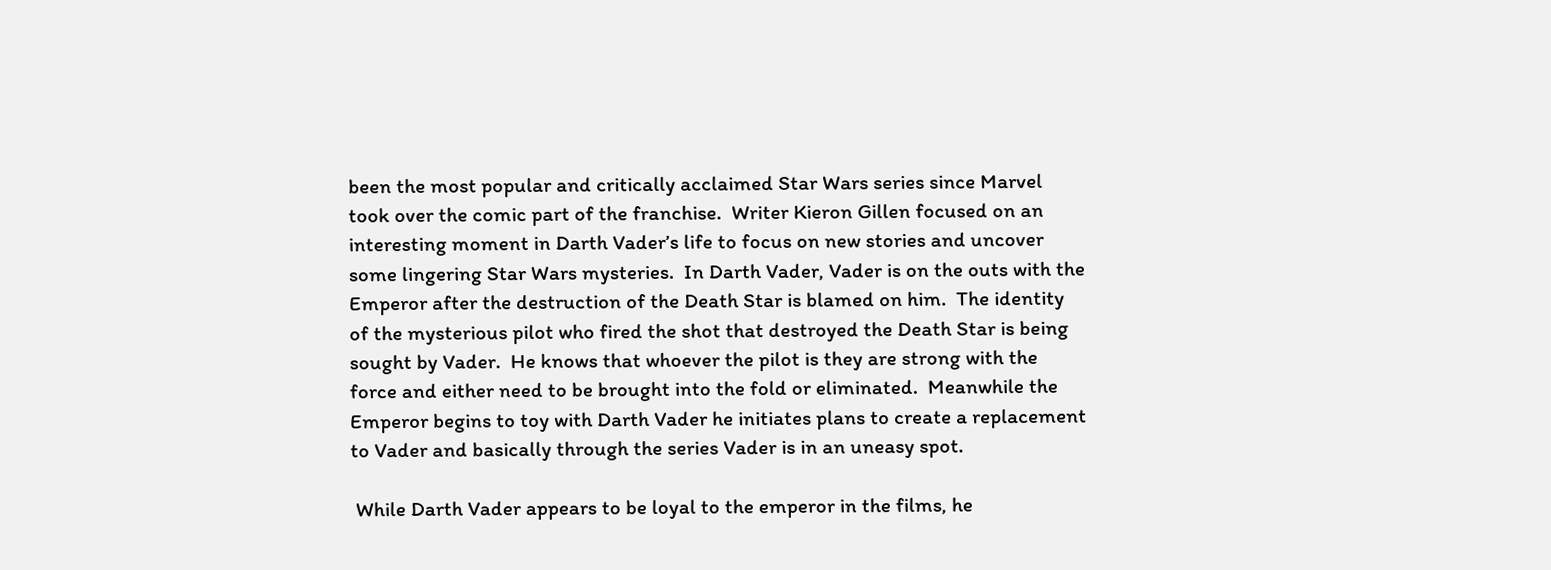been the most popular and critically acclaimed Star Wars series since Marvel took over the comic part of the franchise.  Writer Kieron Gillen focused on an interesting moment in Darth Vader’s life to focus on new stories and uncover some lingering Star Wars mysteries.  In Darth Vader, Vader is on the outs with the Emperor after the destruction of the Death Star is blamed on him.  The identity of the mysterious pilot who fired the shot that destroyed the Death Star is being sought by Vader.  He knows that whoever the pilot is they are strong with the force and either need to be brought into the fold or eliminated.  Meanwhile the Emperor begins to toy with Darth Vader he initiates plans to create a replacement to Vader and basically through the series Vader is in an uneasy spot.

 While Darth Vader appears to be loyal to the emperor in the films, he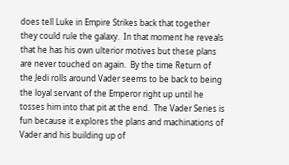does tell Luke in Empire Strikes back that together they could rule the galaxy.  In that moment he reveals that he has his own ulterior motives but these plans are never touched on again.  By the time Return of the Jedi rolls around Vader seems to be back to being the loyal servant of the Emperor right up until he tosses him into that pit at the end.  The Vader Series is fun because it explores the plans and machinations of Vader and his building up of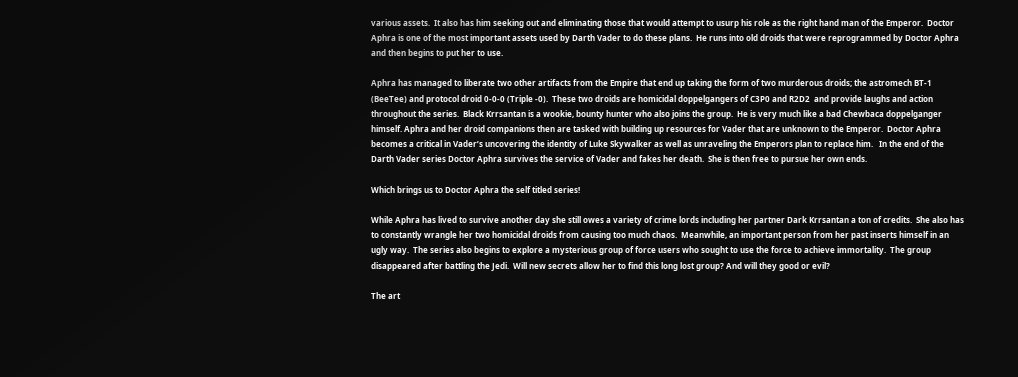various assets.  It also has him seeking out and eliminating those that would attempt to usurp his role as the right hand man of the Emperor.  Doctor Aphra is one of the most important assets used by Darth Vader to do these plans.  He runs into old droids that were reprogrammed by Doctor Aphra and then begins to put her to use.

Aphra has managed to liberate two other artifacts from the Empire that end up taking the form of two murderous droids; the astromech BT-1 (BeeTee) and protocol droid 0-0-0 (Triple -0).  These two droids are homicidal doppelgangers of C3P0 and R2D2  and provide laughs and action throughout the series.  Black Krrsantan is a wookie, bounty hunter who also joins the group.  He is very much like a bad Chewbaca doppelganger himself. Aphra and her droid companions then are tasked with building up resources for Vader that are unknown to the Emperor.  Doctor Aphra becomes a critical in Vader’s uncovering the identity of Luke Skywalker as well as unraveling the Emperors plan to replace him.   In the end of the Darth Vader series Doctor Aphra survives the service of Vader and fakes her death.  She is then free to pursue her own ends.

Which brings us to Doctor Aphra the self titled series!

While Aphra has lived to survive another day she still owes a variety of crime lords including her partner Dark Krrsantan a ton of credits.  She also has to constantly wrangle her two homicidal droids from causing too much chaos.  Meanwhile, an important person from her past inserts himself in an ugly way.  The series also begins to explore a mysterious group of force users who sought to use the force to achieve immortality.  The group disappeared after battling the Jedi.  Will new secrets allow her to find this long lost group? And will they good or evil?

The art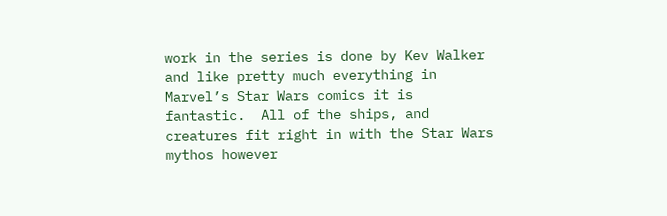work in the series is done by Kev Walker and like pretty much everything in Marvel’s Star Wars comics it is fantastic.  All of the ships, and creatures fit right in with the Star Wars mythos however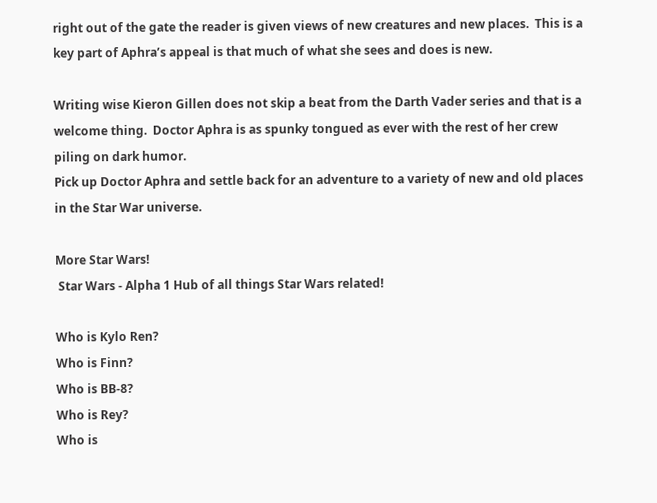right out of the gate the reader is given views of new creatures and new places.  This is a key part of Aphra’s appeal is that much of what she sees and does is new.

Writing wise Kieron Gillen does not skip a beat from the Darth Vader series and that is a welcome thing.  Doctor Aphra is as spunky tongued as ever with the rest of her crew piling on dark humor.
Pick up Doctor Aphra and settle back for an adventure to a variety of new and old places in the Star War universe.

More Star Wars!
 Star Wars - Alpha 1 Hub of all things Star Wars related!

Who is Kylo Ren?
Who is Finn?
Who is BB-8?
Who is Rey?
Who is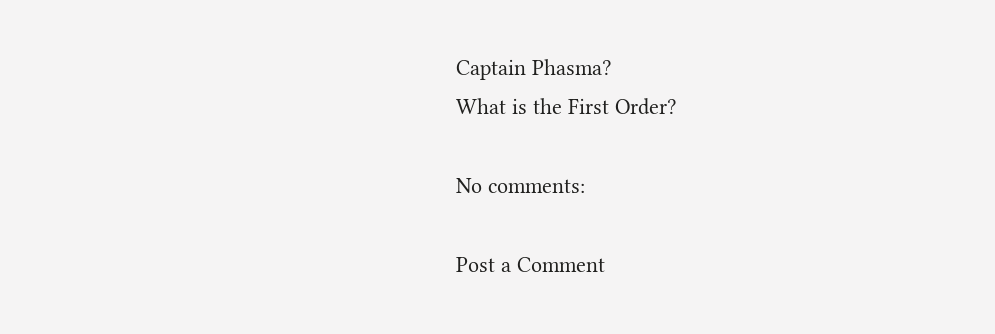Captain Phasma?
What is the First Order?

No comments:

Post a Comment